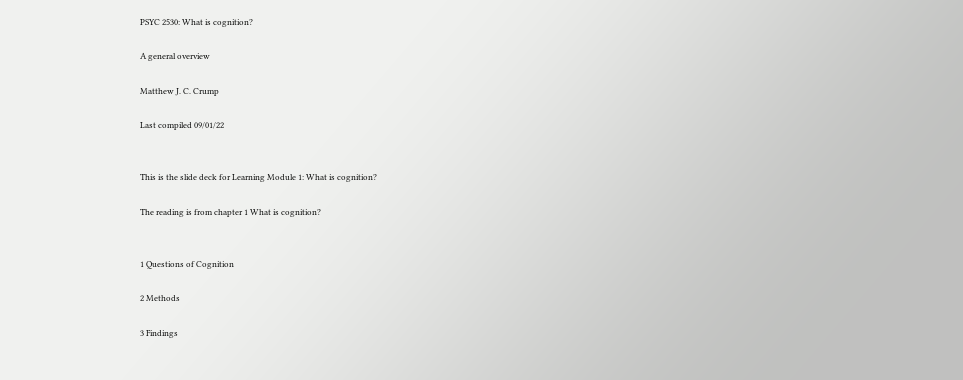PSYC 2530: What is cognition?

A general overview

Matthew J. C. Crump

Last compiled 09/01/22


This is the slide deck for Learning Module 1: What is cognition?

The reading is from chapter 1 What is cognition?


1 Questions of Cognition

2 Methods

3 Findings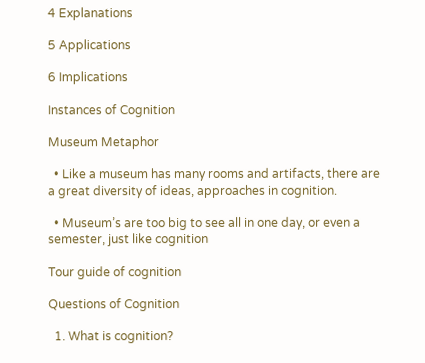4 Explanations

5 Applications

6 Implications

Instances of Cognition

Museum Metaphor

  • Like a museum has many rooms and artifacts, there are a great diversity of ideas, approaches in cognition.

  • Museum’s are too big to see all in one day, or even a semester, just like cognition

Tour guide of cognition

Questions of Cognition

  1. What is cognition?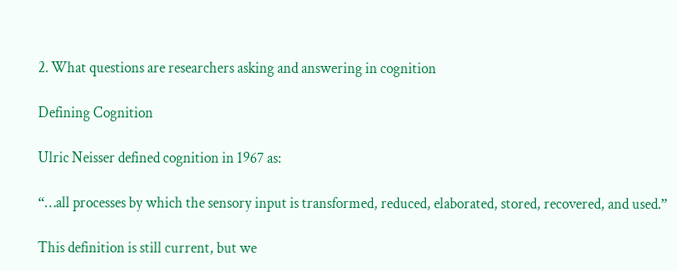2. What questions are researchers asking and answering in cognition

Defining Cognition

Ulric Neisser defined cognition in 1967 as:

“…all processes by which the sensory input is transformed, reduced, elaborated, stored, recovered, and used.”

This definition is still current, but we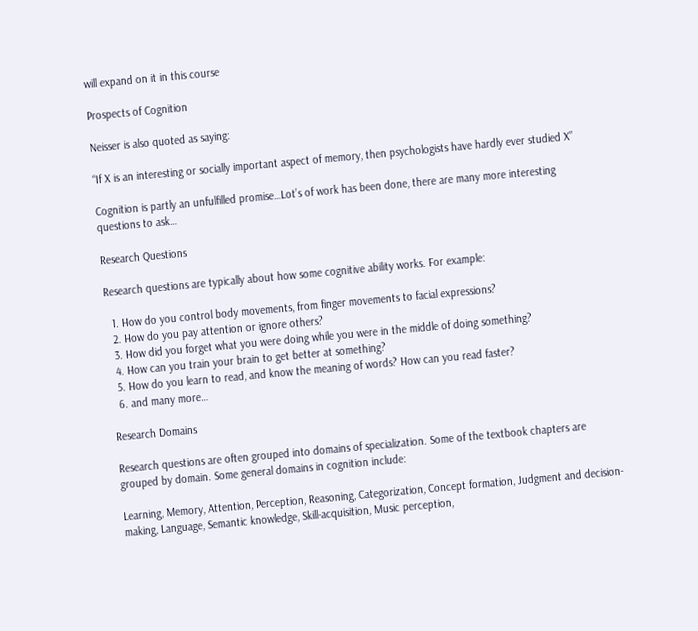will expand on it in this course

Prospects of Cognition

Neisser is also quoted as saying:

“If X is an interesting or socially important aspect of memory, then psychologists have hardly ever studied X”

Cognition is partly an unfulfilled promise…Lot’s of work has been done, there are many more interesting questions to ask…

Research Questions

Research questions are typically about how some cognitive ability works. For example:

  1. How do you control body movements, from finger movements to facial expressions?
  2. How do you pay attention or ignore others?
  3. How did you forget what you were doing while you were in the middle of doing something?
  4. How can you train your brain to get better at something?
  5. How do you learn to read, and know the meaning of words? How can you read faster?
  6. and many more…

Research Domains

Research questions are often grouped into domains of specialization. Some of the textbook chapters are grouped by domain. Some general domains in cognition include:

Learning, Memory, Attention, Perception, Reasoning, Categorization, Concept formation, Judgment and decision-making, Language, Semantic knowledge, Skill-acquisition, Music perception,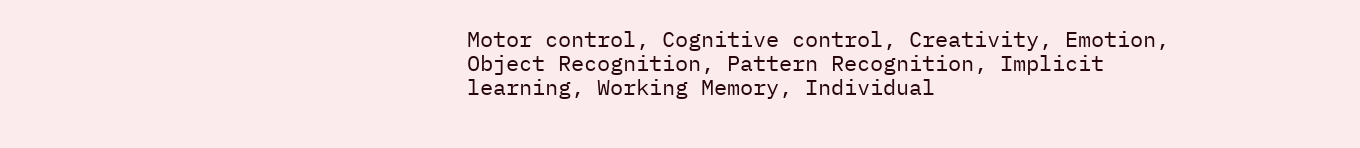Motor control, Cognitive control, Creativity, Emotion, Object Recognition, Pattern Recognition, Implicit learning, Working Memory, Individual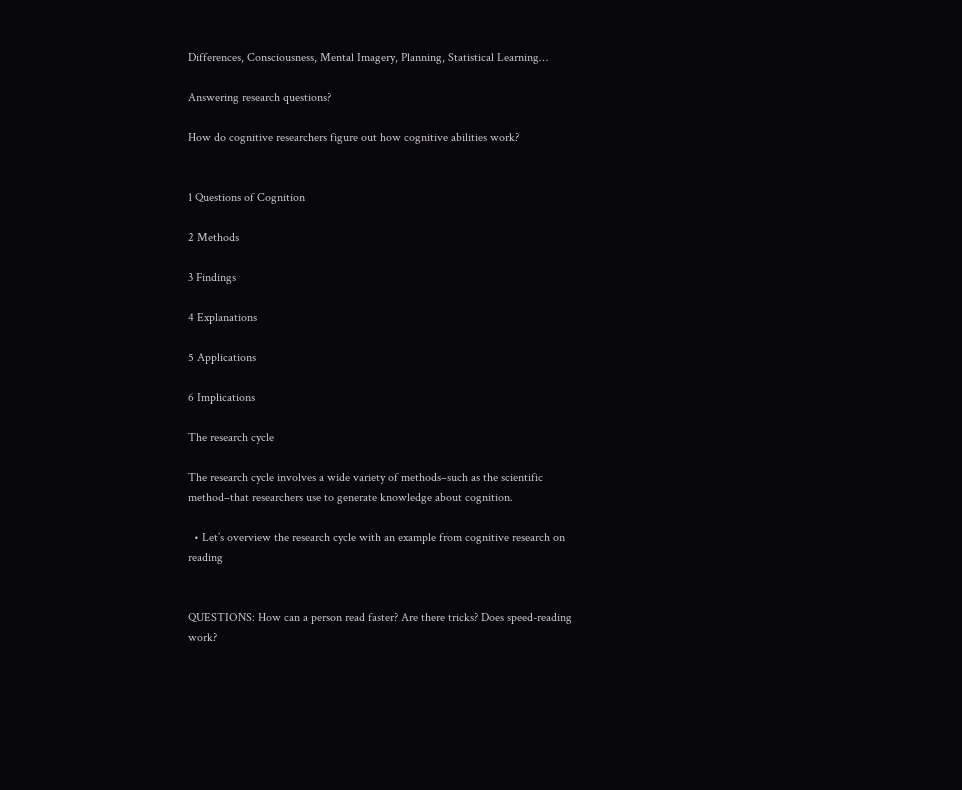Differences, Consciousness, Mental Imagery, Planning, Statistical Learning…

Answering research questions?

How do cognitive researchers figure out how cognitive abilities work?


1 Questions of Cognition

2 Methods

3 Findings

4 Explanations

5 Applications

6 Implications

The research cycle

The research cycle involves a wide variety of methods–such as the scientific method–that researchers use to generate knowledge about cognition.

  • Let’s overview the research cycle with an example from cognitive research on reading


QUESTIONS: How can a person read faster? Are there tricks? Does speed-reading work?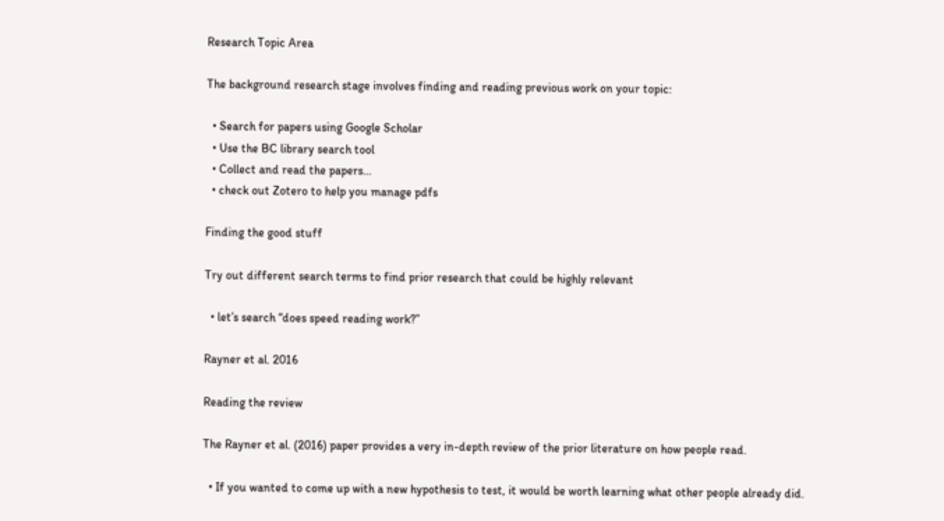Research Topic Area

The background research stage involves finding and reading previous work on your topic:

  • Search for papers using Google Scholar
  • Use the BC library search tool
  • Collect and read the papers…
  • check out Zotero to help you manage pdfs

Finding the good stuff

Try out different search terms to find prior research that could be highly relevant

  • let’s search “does speed reading work?”

Rayner et al. 2016

Reading the review

The Rayner et al. (2016) paper provides a very in-depth review of the prior literature on how people read.

  • If you wanted to come up with a new hypothesis to test, it would be worth learning what other people already did.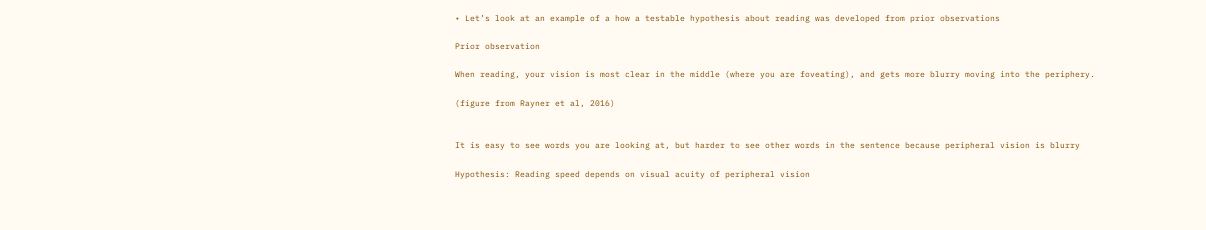• Let’s look at an example of a how a testable hypothesis about reading was developed from prior observations

Prior observation

When reading, your vision is most clear in the middle (where you are foveating), and gets more blurry moving into the periphery.

(figure from Rayner et al, 2016)


It is easy to see words you are looking at, but harder to see other words in the sentence because peripheral vision is blurry

Hypothesis: Reading speed depends on visual acuity of peripheral vision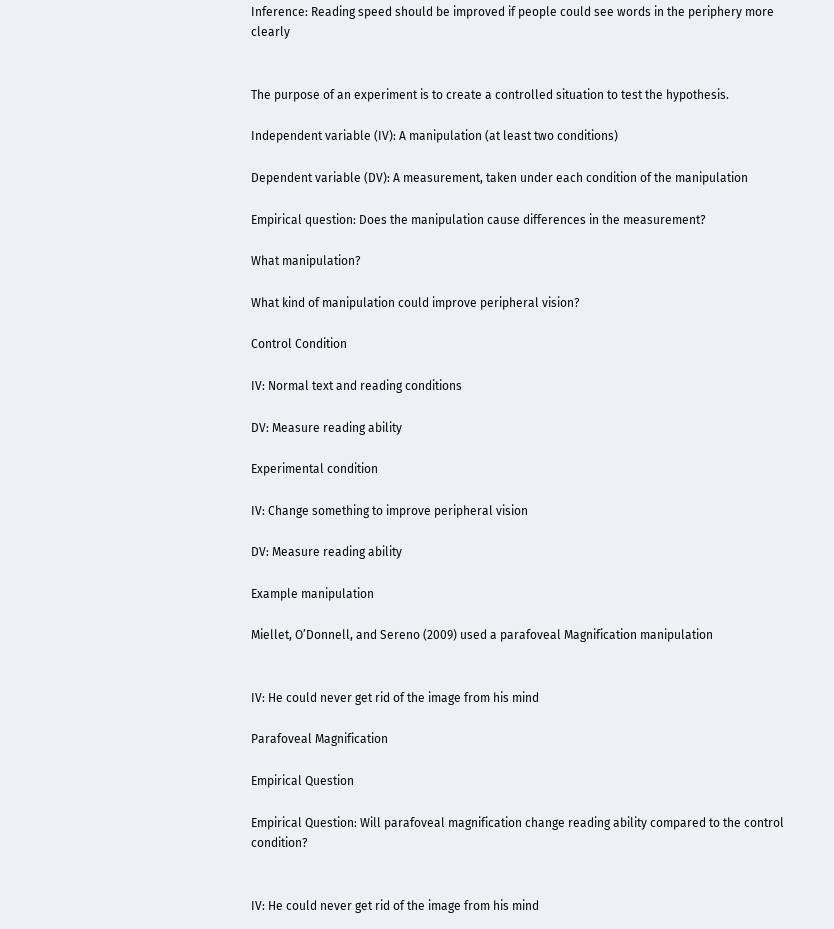Inference: Reading speed should be improved if people could see words in the periphery more clearly


The purpose of an experiment is to create a controlled situation to test the hypothesis.

Independent variable (IV): A manipulation (at least two conditions)

Dependent variable (DV): A measurement, taken under each condition of the manipulation

Empirical question: Does the manipulation cause differences in the measurement?

What manipulation?

What kind of manipulation could improve peripheral vision?

Control Condition

IV: Normal text and reading conditions

DV: Measure reading ability

Experimental condition

IV: Change something to improve peripheral vision

DV: Measure reading ability

Example manipulation

Miellet, O’Donnell, and Sereno (2009) used a parafoveal Magnification manipulation


IV: He could never get rid of the image from his mind

Parafoveal Magnification

Empirical Question

Empirical Question: Will parafoveal magnification change reading ability compared to the control condition?


IV: He could never get rid of the image from his mind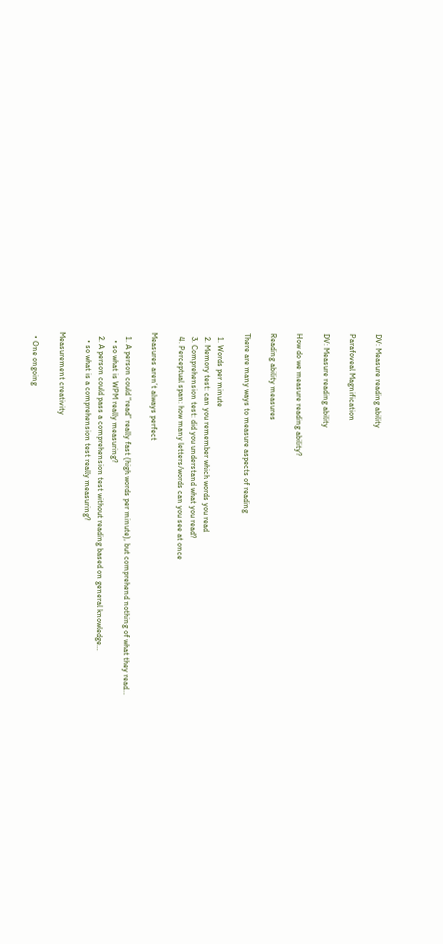DV: Measure reading ability

Parafoveal Magnification

DV: Measure reading ability

How do we measure reading ability?

Reading ability measures

There are many ways to measure aspects of reading

  1. Words per minute
  2. Memory test: can you remember which words you read
  3. Comprehension test: did you understand what you read?
  4. Perceptual span: how many letters/words can you see at once

Measures aren’t always perfect

  1. A person could “read” really fast (high words per minute), but comprehend nothing of what they read…
    • so what is WPM really measuring?
  2. A person could pass a comprehension test without reading based on general knowledge…
    • so what is a comprehension test really measuring?

Measurement creativity

  • One ongoing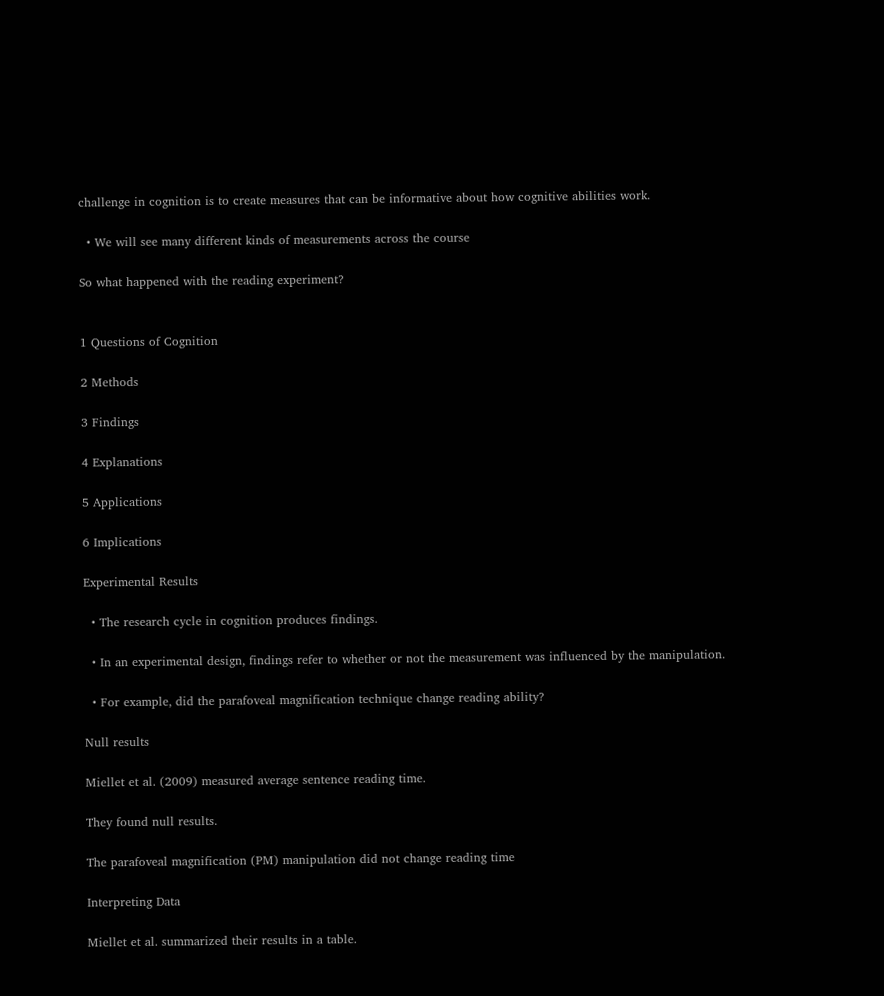challenge in cognition is to create measures that can be informative about how cognitive abilities work.

  • We will see many different kinds of measurements across the course

So what happened with the reading experiment?


1 Questions of Cognition

2 Methods

3 Findings

4 Explanations

5 Applications

6 Implications

Experimental Results

  • The research cycle in cognition produces findings.

  • In an experimental design, findings refer to whether or not the measurement was influenced by the manipulation.

  • For example, did the parafoveal magnification technique change reading ability?

Null results

Miellet et al. (2009) measured average sentence reading time.

They found null results.

The parafoveal magnification (PM) manipulation did not change reading time

Interpreting Data

Miellet et al. summarized their results in a table.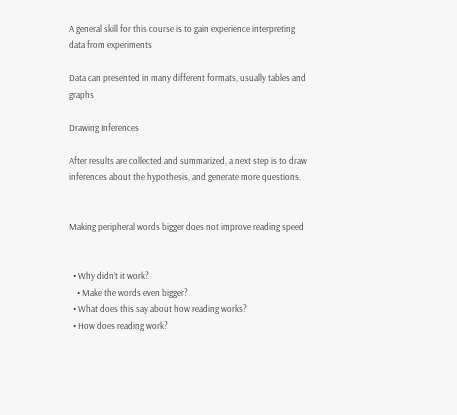A general skill for this course is to gain experience interpreting data from experiments

Data can presented in many different formats, usually tables and graphs

Drawing Inferences

After results are collected and summarized, a next step is to draw inferences about the hypothesis, and generate more questions.


Making peripheral words bigger does not improve reading speed


  • Why didn’t it work?
    • Make the words even bigger?
  • What does this say about how reading works?
  • How does reading work?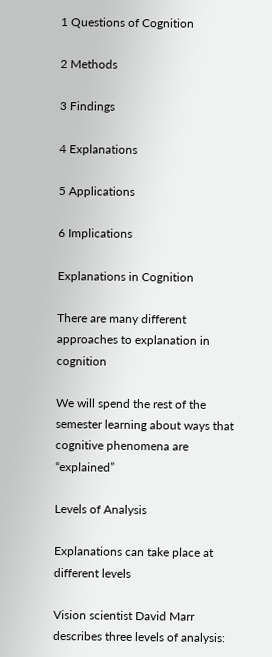1 Questions of Cognition

2 Methods

3 Findings

4 Explanations

5 Applications

6 Implications

Explanations in Cognition

There are many different approaches to explanation in cognition

We will spend the rest of the semester learning about ways that cognitive phenomena are “explained”

Levels of Analysis

Explanations can take place at different levels

Vision scientist David Marr describes three levels of analysis: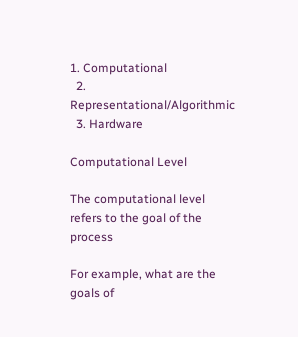1. Computational
  2. Representational/Algorithmic
  3. Hardware

Computational Level

The computational level refers to the goal of the process

For example, what are the goals of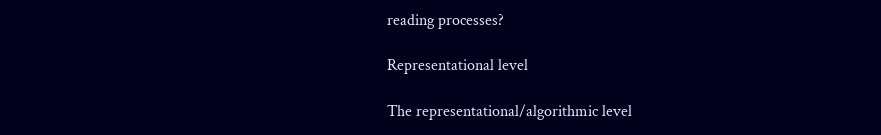reading processes?

Representational level

The representational/algorithmic level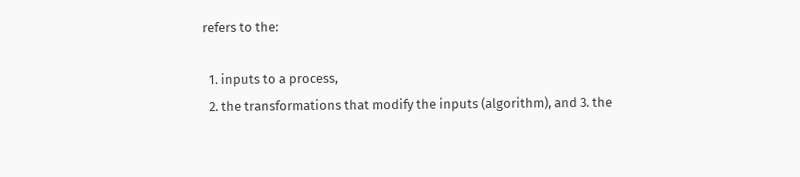refers to the:

  1. inputs to a process,
  2. the transformations that modify the inputs (algorithm), and 3. the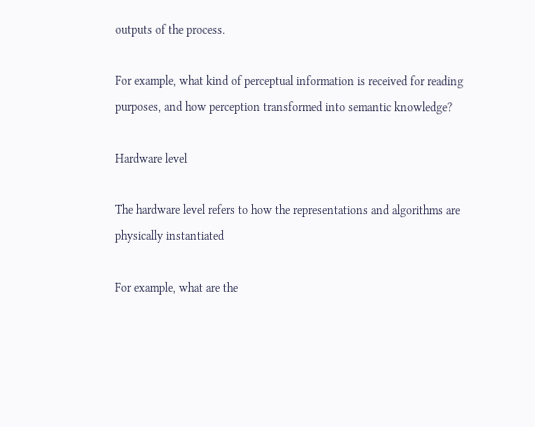outputs of the process.

For example, what kind of perceptual information is received for reading purposes, and how perception transformed into semantic knowledge?

Hardware level

The hardware level refers to how the representations and algorithms are physically instantiated

For example, what are the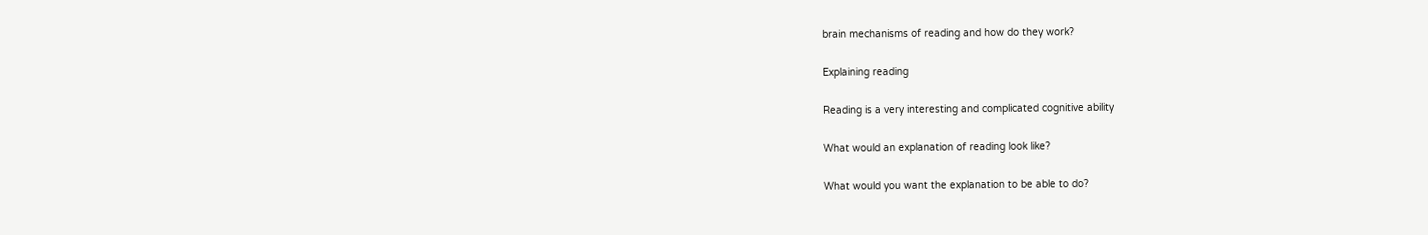brain mechanisms of reading and how do they work?

Explaining reading

Reading is a very interesting and complicated cognitive ability

What would an explanation of reading look like?

What would you want the explanation to be able to do?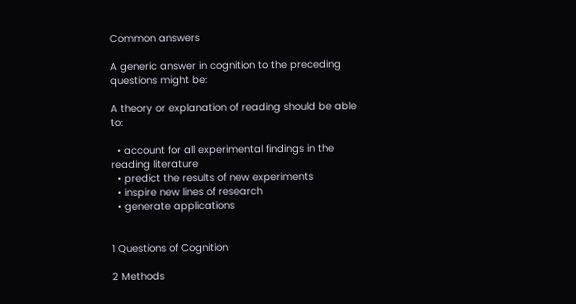Common answers

A generic answer in cognition to the preceding questions might be:

A theory or explanation of reading should be able to:

  • account for all experimental findings in the reading literature
  • predict the results of new experiments
  • inspire new lines of research
  • generate applications


1 Questions of Cognition

2 Methods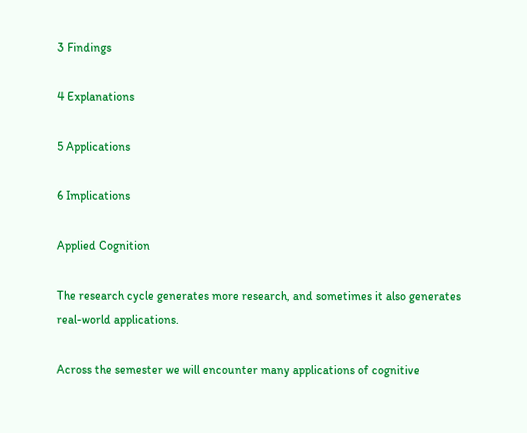3 Findings

4 Explanations

5 Applications

6 Implications

Applied Cognition

The research cycle generates more research, and sometimes it also generates real-world applications.

Across the semester we will encounter many applications of cognitive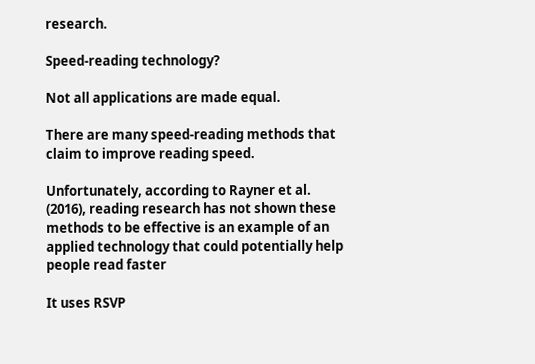research.

Speed-reading technology?

Not all applications are made equal.

There are many speed-reading methods that claim to improve reading speed.

Unfortunately, according to Rayner et al. (2016), reading research has not shown these methods to be effective is an example of an applied technology that could potentially help people read faster

It uses RSVP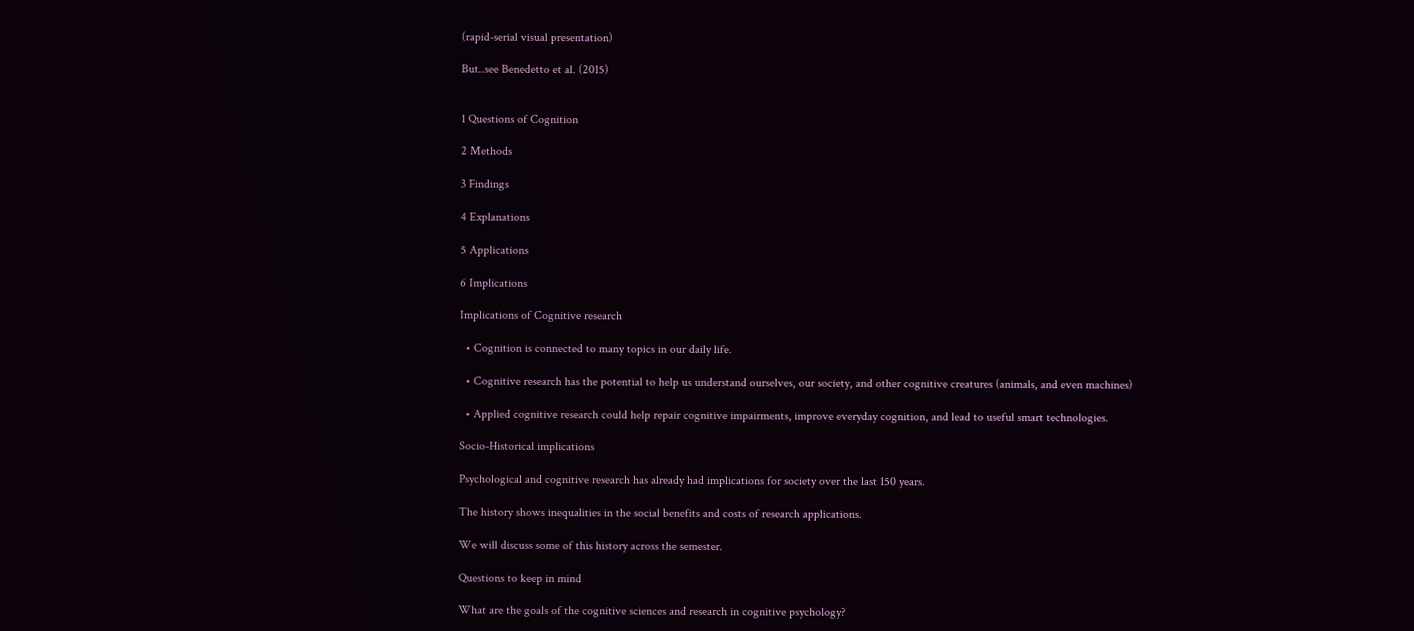(rapid-serial visual presentation)

But..see Benedetto et al. (2015)


1 Questions of Cognition

2 Methods

3 Findings

4 Explanations

5 Applications

6 Implications

Implications of Cognitive research

  • Cognition is connected to many topics in our daily life.

  • Cognitive research has the potential to help us understand ourselves, our society, and other cognitive creatures (animals, and even machines)

  • Applied cognitive research could help repair cognitive impairments, improve everyday cognition, and lead to useful smart technologies.

Socio-Historical implications

Psychological and cognitive research has already had implications for society over the last 150 years.

The history shows inequalities in the social benefits and costs of research applications.

We will discuss some of this history across the semester.

Questions to keep in mind

What are the goals of the cognitive sciences and research in cognitive psychology?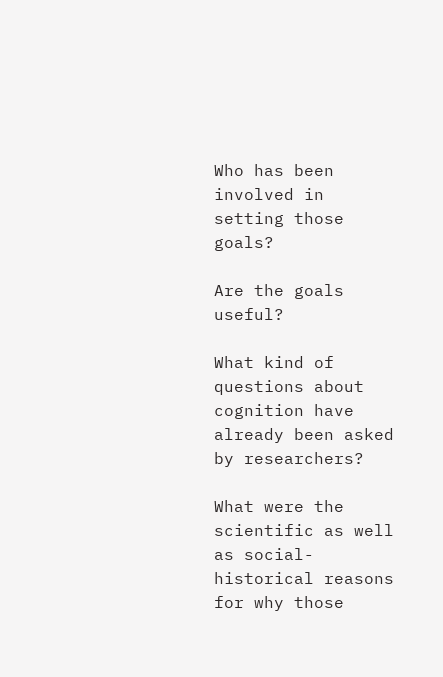Who has been involved in setting those goals?

Are the goals useful?

What kind of questions about cognition have already been asked by researchers?

What were the scientific as well as social-historical reasons for why those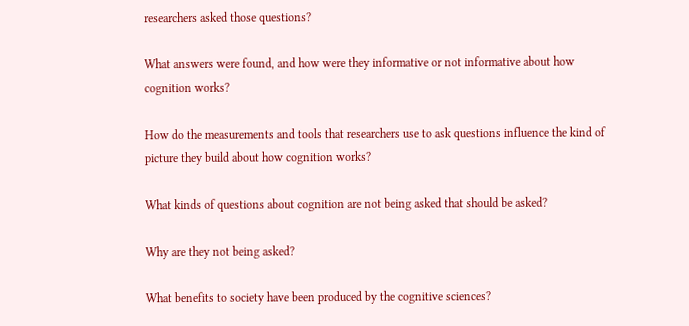researchers asked those questions?

What answers were found, and how were they informative or not informative about how cognition works?

How do the measurements and tools that researchers use to ask questions influence the kind of picture they build about how cognition works?

What kinds of questions about cognition are not being asked that should be asked?

Why are they not being asked?

What benefits to society have been produced by the cognitive sciences?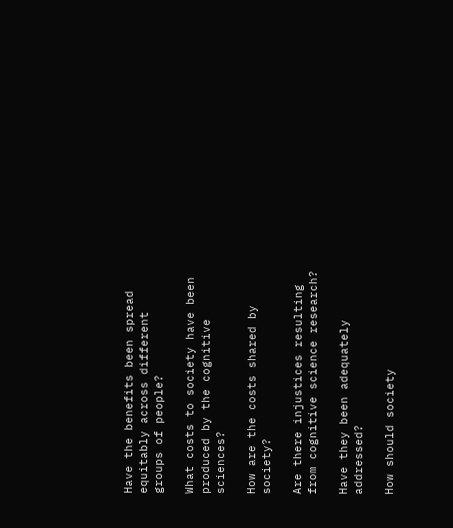Have the benefits been spread equitably across different groups of people?

What costs to society have been produced by the cognitive sciences?

How are the costs shared by society?

Are there injustices resulting from cognitive science research?

Have they been adequately addressed?

How should society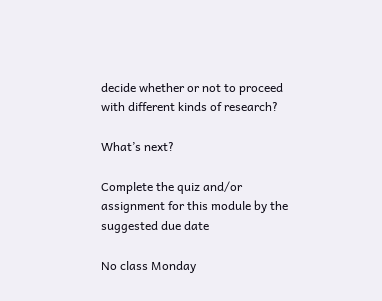decide whether or not to proceed with different kinds of research?

What’s next?

Complete the quiz and/or assignment for this module by the suggested due date

No class Monday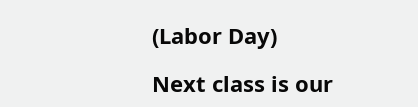(Labor Day)

Next class is our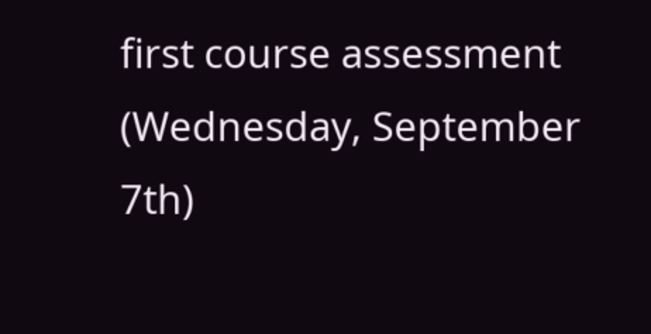first course assessment (Wednesday, September 7th)